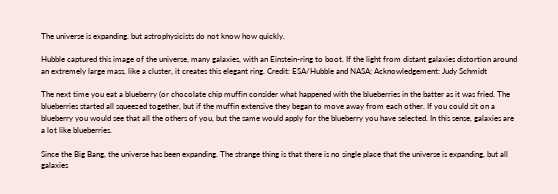The universe is expanding. but astrophysicists do not know how quickly.

Hubble captured this image of the universe, many galaxies, with an Einstein-ring to boot. If the light from distant galaxies distortion around an extremely large mass, like a cluster, it creates this elegant ring. Credit: ESA/Hubble and NASA; Acknowledgement: Judy Schmidt

The next time you eat a blueberry (or chocolate chip muffin consider what happened with the blueberries in the batter as it was fried. The blueberries started all squeezed together, but if the muffin extensive they began to move away from each other. If you could sit on a blueberry you would see that all the others of you, but the same would apply for the blueberry you have selected. In this sense, galaxies are a lot like blueberries.

Since the Big Bang, the universe has been expanding. The strange thing is that there is no single place that the universe is expanding, but all galaxies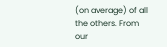(on average) of all the others. From our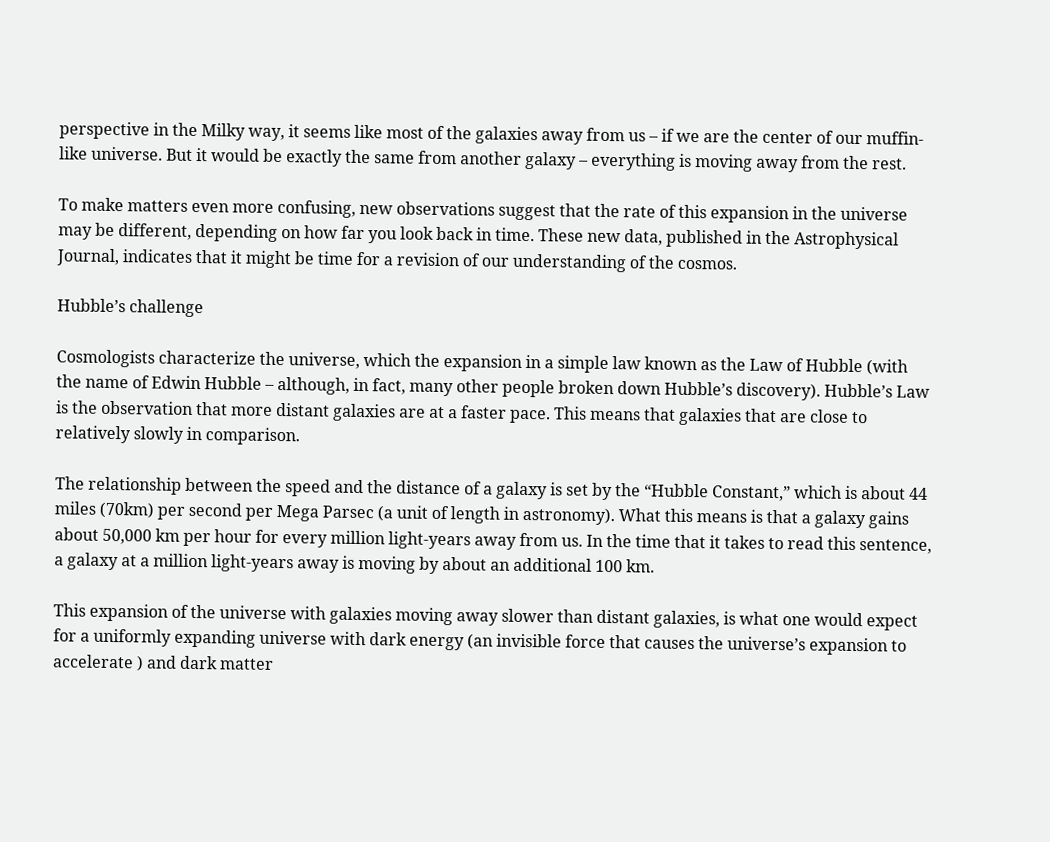perspective in the Milky way, it seems like most of the galaxies away from us – if we are the center of our muffin-like universe. But it would be exactly the same from another galaxy – everything is moving away from the rest.

To make matters even more confusing, new observations suggest that the rate of this expansion in the universe may be different, depending on how far you look back in time. These new data, published in the Astrophysical Journal, indicates that it might be time for a revision of our understanding of the cosmos.

Hubble’s challenge

Cosmologists characterize the universe, which the expansion in a simple law known as the Law of Hubble (with the name of Edwin Hubble – although, in fact, many other people broken down Hubble’s discovery). Hubble’s Law is the observation that more distant galaxies are at a faster pace. This means that galaxies that are close to relatively slowly in comparison.

The relationship between the speed and the distance of a galaxy is set by the “Hubble Constant,” which is about 44 miles (70km) per second per Mega Parsec (a unit of length in astronomy). What this means is that a galaxy gains about 50,000 km per hour for every million light-years away from us. In the time that it takes to read this sentence, a galaxy at a million light-years away is moving by about an additional 100 km.

This expansion of the universe with galaxies moving away slower than distant galaxies, is what one would expect for a uniformly expanding universe with dark energy (an invisible force that causes the universe’s expansion to accelerate ) and dark matter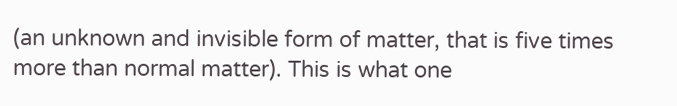(an unknown and invisible form of matter, that is five times more than normal matter). This is what one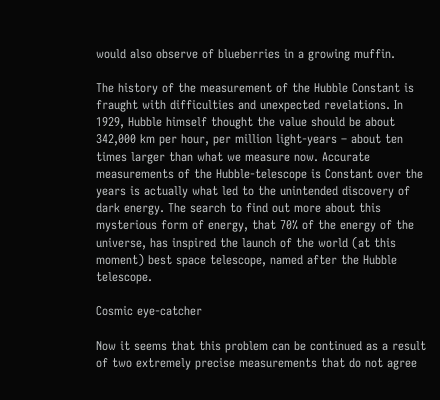would also observe of blueberries in a growing muffin.

The history of the measurement of the Hubble Constant is fraught with difficulties and unexpected revelations. In 1929, Hubble himself thought the value should be about 342,000 km per hour, per million light-years – about ten times larger than what we measure now. Accurate measurements of the Hubble-telescope is Constant over the years is actually what led to the unintended discovery of dark energy. The search to find out more about this mysterious form of energy, that 70% of the energy of the universe, has inspired the launch of the world (at this moment) best space telescope, named after the Hubble telescope.

Cosmic eye-catcher

Now it seems that this problem can be continued as a result of two extremely precise measurements that do not agree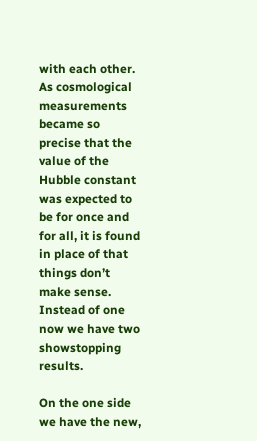with each other. As cosmological measurements became so precise that the value of the Hubble constant was expected to be for once and for all, it is found in place of that things don’t make sense. Instead of one now we have two showstopping results.

On the one side we have the new,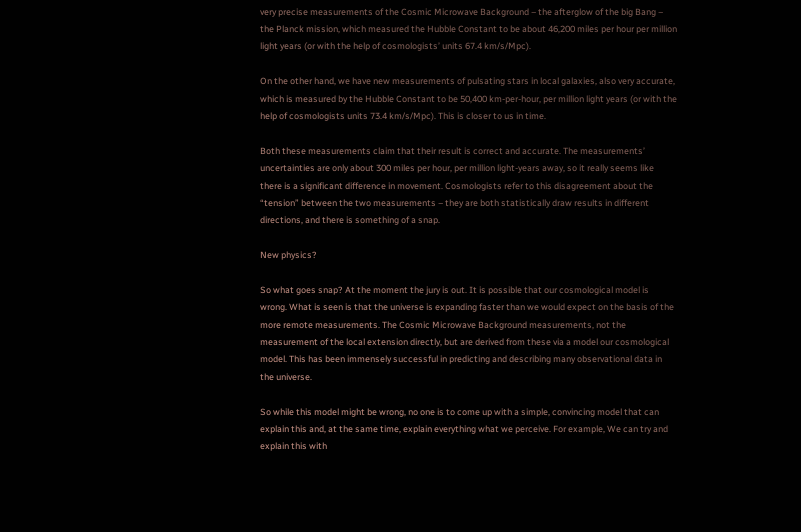very precise measurements of the Cosmic Microwave Background – the afterglow of the big Bang – the Planck mission, which measured the Hubble Constant to be about 46,200 miles per hour per million light years (or with the help of cosmologists’ units 67.4 km/s/Mpc).

On the other hand, we have new measurements of pulsating stars in local galaxies, also very accurate, which is measured by the Hubble Constant to be 50,400 km-per-hour, per million light years (or with the help of cosmologists units 73.4 km/s/Mpc). This is closer to us in time.

Both these measurements claim that their result is correct and accurate. The measurements’ uncertainties are only about 300 miles per hour, per million light-years away, so it really seems like there is a significant difference in movement. Cosmologists refer to this disagreement about the “tension” between the two measurements – they are both statistically draw results in different directions, and there is something of a snap.

New physics?

So what goes snap? At the moment the jury is out. It is possible that our cosmological model is wrong. What is seen is that the universe is expanding faster than we would expect on the basis of the more remote measurements. The Cosmic Microwave Background measurements, not the measurement of the local extension directly, but are derived from these via a model our cosmological model. This has been immensely successful in predicting and describing many observational data in the universe.

So while this model might be wrong, no one is to come up with a simple, convincing model that can explain this and, at the same time, explain everything what we perceive. For example, We can try and explain this with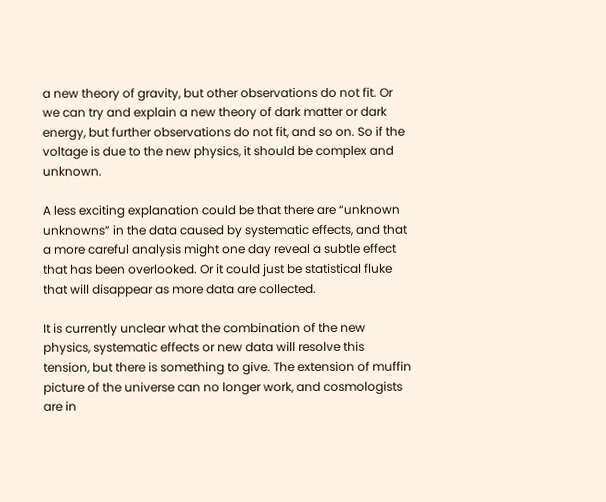a new theory of gravity, but other observations do not fit. Or we can try and explain a new theory of dark matter or dark energy, but further observations do not fit, and so on. So if the voltage is due to the new physics, it should be complex and unknown.

A less exciting explanation could be that there are “unknown unknowns” in the data caused by systematic effects, and that a more careful analysis might one day reveal a subtle effect that has been overlooked. Or it could just be statistical fluke that will disappear as more data are collected.

It is currently unclear what the combination of the new physics, systematic effects or new data will resolve this tension, but there is something to give. The extension of muffin picture of the universe can no longer work, and cosmologists are in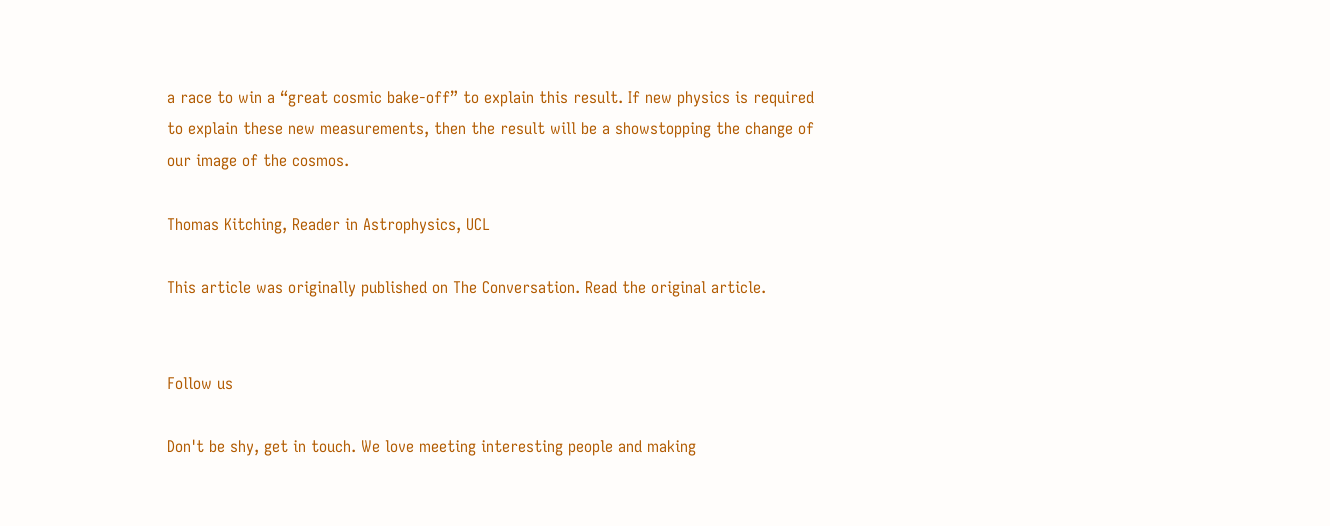a race to win a “great cosmic bake-off” to explain this result. If new physics is required to explain these new measurements, then the result will be a showstopping the change of our image of the cosmos.

Thomas Kitching, Reader in Astrophysics, UCL

This article was originally published on The Conversation. Read the original article.


Follow us

Don't be shy, get in touch. We love meeting interesting people and making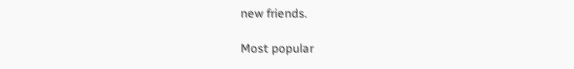new friends.

Most popular